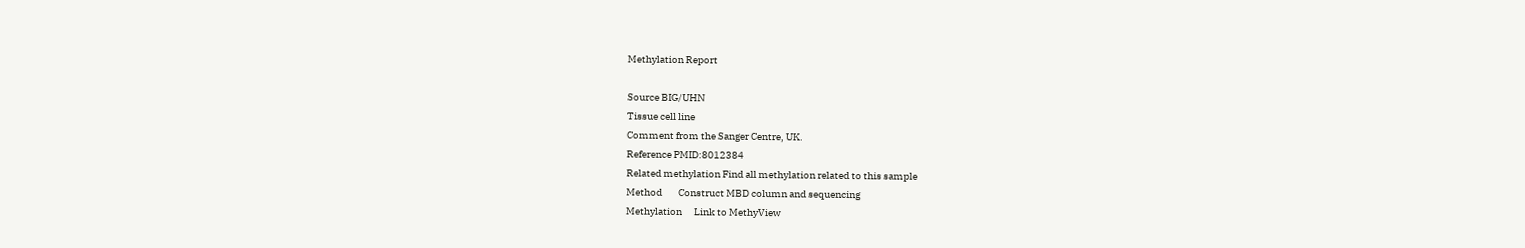Methylation Report

Source BIG/UHN
Tissue cell line
Comment from the Sanger Centre, UK.
Reference PMID:8012384
Related methylation Find all methylation related to this sample
Method        Construct MBD column and sequencing
Methylation      Link to MethyView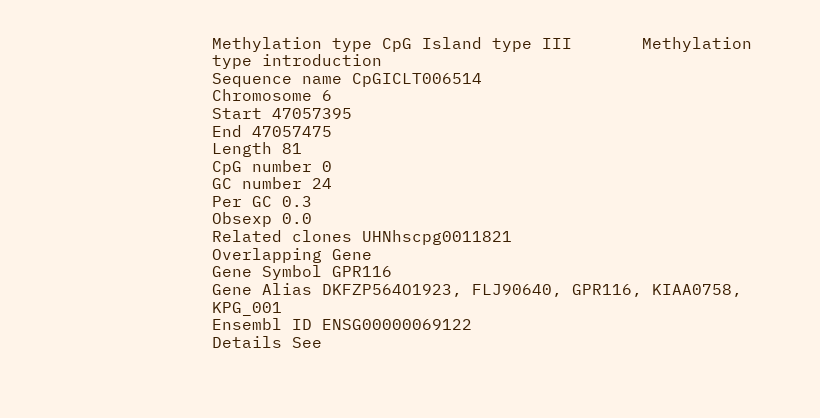Methylation type CpG Island type III       Methylation type introduction
Sequence name CpGICLT006514
Chromosome 6
Start 47057395
End 47057475
Length 81
CpG number 0
GC number 24
Per GC 0.3
Obsexp 0.0
Related clones UHNhscpg0011821
Overlapping Gene
Gene Symbol GPR116
Gene Alias DKFZP564O1923, FLJ90640, GPR116, KIAA0758, KPG_001
Ensembl ID ENSG00000069122
Details See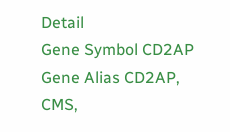Detail
Gene Symbol CD2AP
Gene Alias CD2AP, CMS,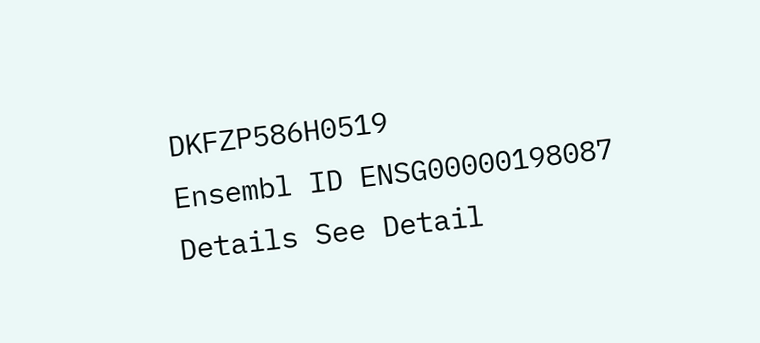DKFZP586H0519
Ensembl ID ENSG00000198087
Details See Detail